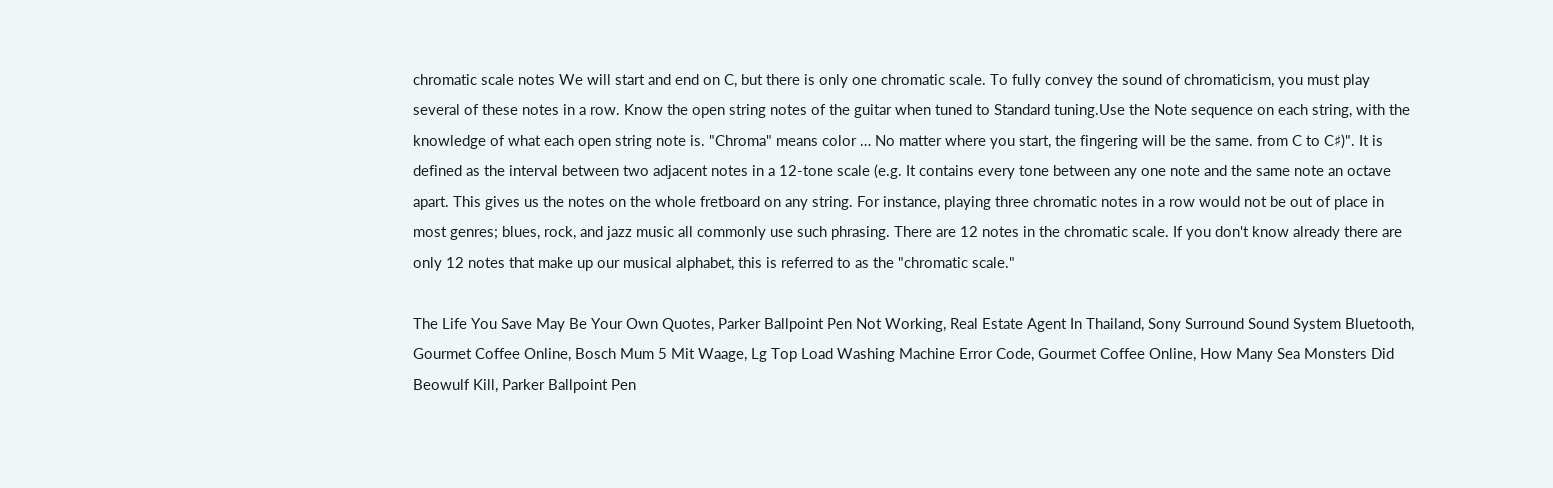chromatic scale notes We will start and end on C, but there is only one chromatic scale. To fully convey the sound of chromaticism, you must play several of these notes in a row. Know the open string notes of the guitar when tuned to Standard tuning.Use the Note sequence on each string, with the knowledge of what each open string note is. "Chroma" means color … No matter where you start, the fingering will be the same. from C to C♯)". It is defined as the interval between two adjacent notes in a 12-tone scale (e.g. It contains every tone between any one note and the same note an octave apart. This gives us the notes on the whole fretboard on any string. For instance, playing three chromatic notes in a row would not be out of place in most genres; blues, rock, and jazz music all commonly use such phrasing. There are 12 notes in the chromatic scale. If you don't know already there are only 12 notes that make up our musical alphabet, this is referred to as the "chromatic scale."

The Life You Save May Be Your Own Quotes, Parker Ballpoint Pen Not Working, Real Estate Agent In Thailand, Sony Surround Sound System Bluetooth, Gourmet Coffee Online, Bosch Mum 5 Mit Waage, Lg Top Load Washing Machine Error Code, Gourmet Coffee Online, How Many Sea Monsters Did Beowulf Kill, Parker Ballpoint Pen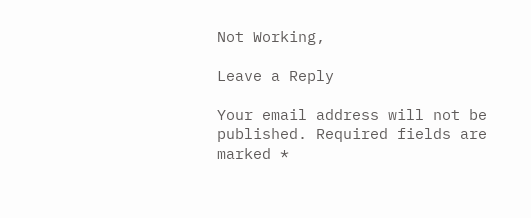Not Working,

Leave a Reply

Your email address will not be published. Required fields are marked *